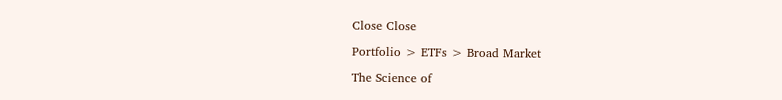Close Close

Portfolio > ETFs > Broad Market

The Science of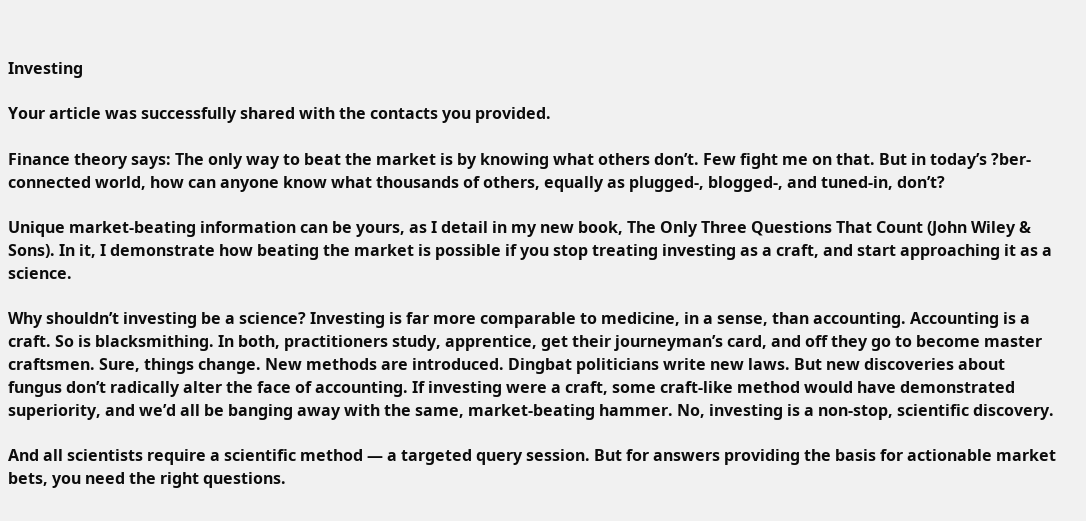Investing

Your article was successfully shared with the contacts you provided.

Finance theory says: The only way to beat the market is by knowing what others don’t. Few fight me on that. But in today’s ?ber-connected world, how can anyone know what thousands of others, equally as plugged-, blogged-, and tuned-in, don’t?

Unique market-beating information can be yours, as I detail in my new book, The Only Three Questions That Count (John Wiley & Sons). In it, I demonstrate how beating the market is possible if you stop treating investing as a craft, and start approaching it as a science.

Why shouldn’t investing be a science? Investing is far more comparable to medicine, in a sense, than accounting. Accounting is a craft. So is blacksmithing. In both, practitioners study, apprentice, get their journeyman’s card, and off they go to become master craftsmen. Sure, things change. New methods are introduced. Dingbat politicians write new laws. But new discoveries about fungus don’t radically alter the face of accounting. If investing were a craft, some craft-like method would have demonstrated superiority, and we’d all be banging away with the same, market-beating hammer. No, investing is a non-stop, scientific discovery.

And all scientists require a scientific method — a targeted query session. But for answers providing the basis for actionable market bets, you need the right questions.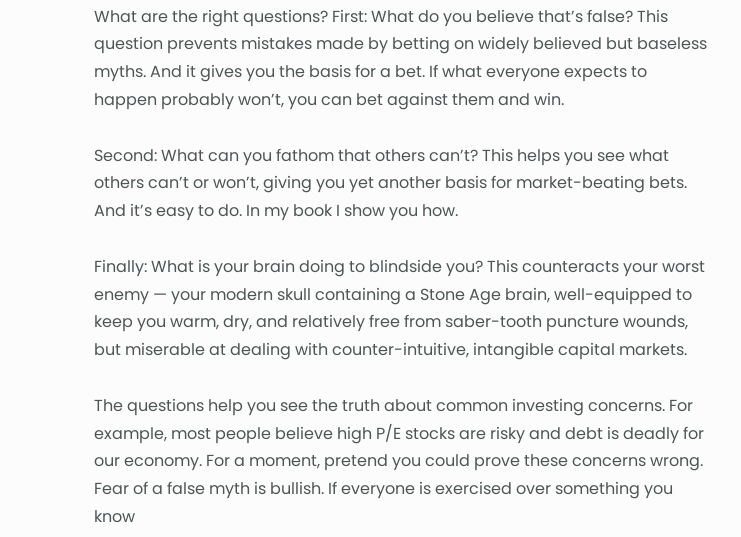What are the right questions? First: What do you believe that’s false? This question prevents mistakes made by betting on widely believed but baseless myths. And it gives you the basis for a bet. If what everyone expects to happen probably won’t, you can bet against them and win.

Second: What can you fathom that others can’t? This helps you see what others can’t or won’t, giving you yet another basis for market-beating bets. And it’s easy to do. In my book I show you how.

Finally: What is your brain doing to blindside you? This counteracts your worst enemy — your modern skull containing a Stone Age brain, well-equipped to keep you warm, dry, and relatively free from saber-tooth puncture wounds, but miserable at dealing with counter-intuitive, intangible capital markets.

The questions help you see the truth about common investing concerns. For example, most people believe high P/E stocks are risky and debt is deadly for our economy. For a moment, pretend you could prove these concerns wrong. Fear of a false myth is bullish. If everyone is exercised over something you know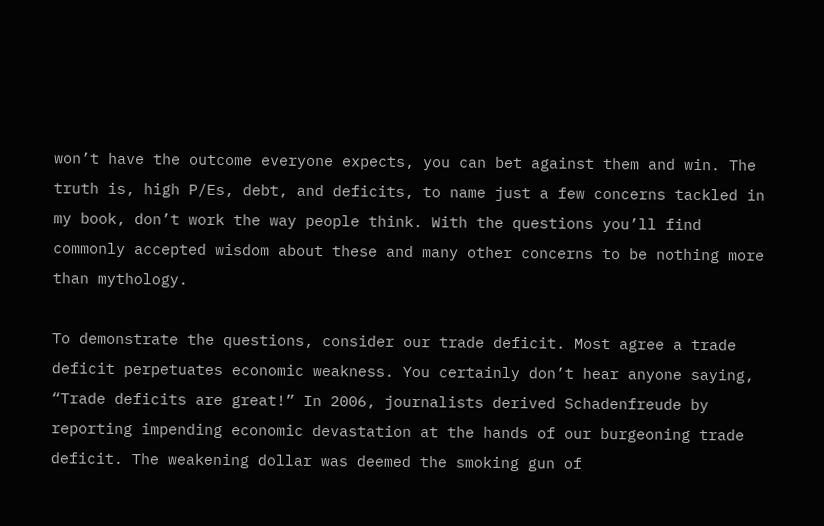won’t have the outcome everyone expects, you can bet against them and win. The truth is, high P/Es, debt, and deficits, to name just a few concerns tackled in my book, don’t work the way people think. With the questions you’ll find commonly accepted wisdom about these and many other concerns to be nothing more than mythology.

To demonstrate the questions, consider our trade deficit. Most agree a trade deficit perpetuates economic weakness. You certainly don’t hear anyone saying, “Trade deficits are great!” In 2006, journalists derived Schadenfreude by reporting impending economic devastation at the hands of our burgeoning trade deficit. The weakening dollar was deemed the smoking gun of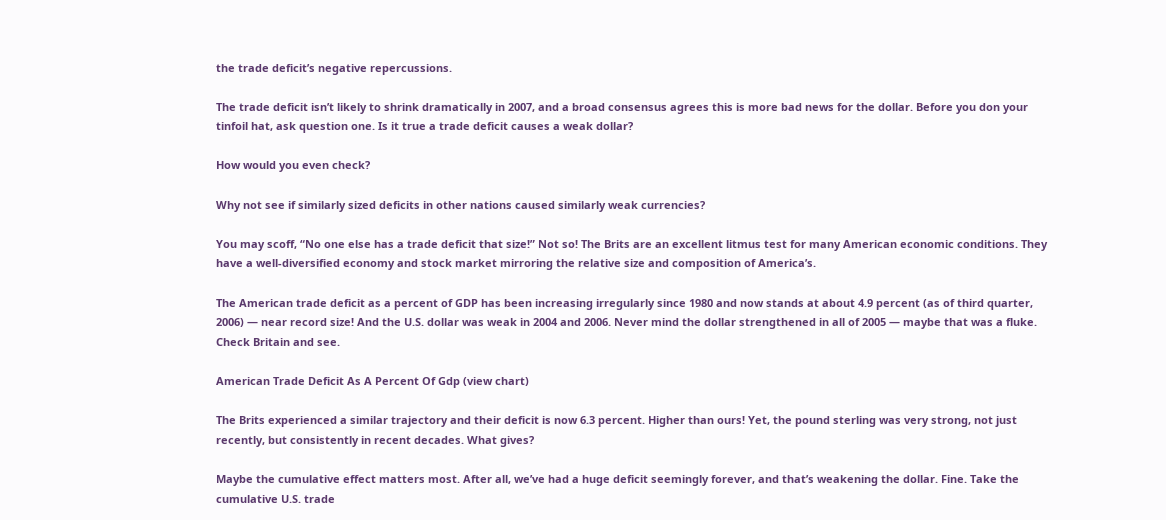the trade deficit’s negative repercussions.

The trade deficit isn’t likely to shrink dramatically in 2007, and a broad consensus agrees this is more bad news for the dollar. Before you don your tinfoil hat, ask question one. Is it true a trade deficit causes a weak dollar?

How would you even check?

Why not see if similarly sized deficits in other nations caused similarly weak currencies?

You may scoff, “No one else has a trade deficit that size!” Not so! The Brits are an excellent litmus test for many American economic conditions. They have a well-diversified economy and stock market mirroring the relative size and composition of America’s.

The American trade deficit as a percent of GDP has been increasing irregularly since 1980 and now stands at about 4.9 percent (as of third quarter, 2006) — near record size! And the U.S. dollar was weak in 2004 and 2006. Never mind the dollar strengthened in all of 2005 — maybe that was a fluke. Check Britain and see.

American Trade Deficit As A Percent Of Gdp (view chart)

The Brits experienced a similar trajectory and their deficit is now 6.3 percent. Higher than ours! Yet, the pound sterling was very strong, not just recently, but consistently in recent decades. What gives?

Maybe the cumulative effect matters most. After all, we’ve had a huge deficit seemingly forever, and that’s weakening the dollar. Fine. Take the cumulative U.S. trade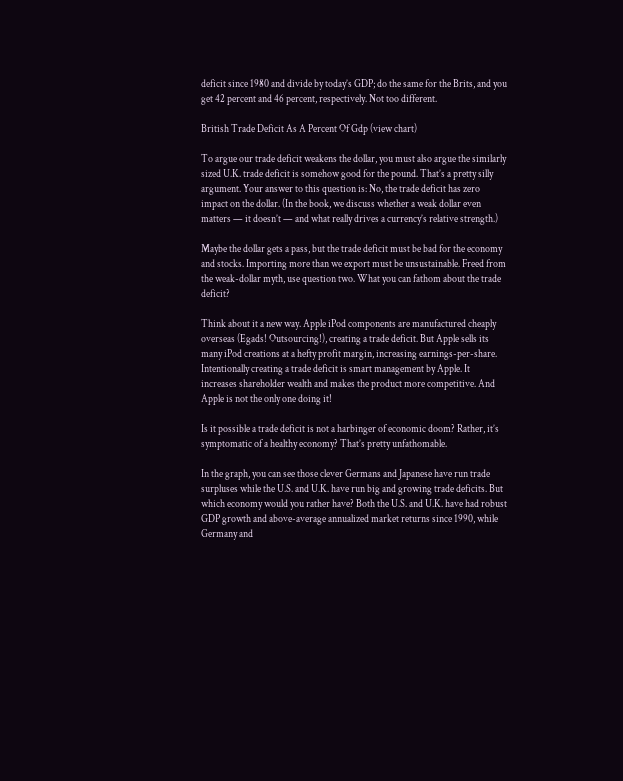deficit since 1980 and divide by today’s GDP; do the same for the Brits, and you get 42 percent and 46 percent, respectively. Not too different.

British Trade Deficit As A Percent Of Gdp (view chart)

To argue our trade deficit weakens the dollar, you must also argue the similarly sized U.K. trade deficit is somehow good for the pound. That’s a pretty silly argument. Your answer to this question is: No, the trade deficit has zero impact on the dollar. (In the book, we discuss whether a weak dollar even matters — it doesn’t — and what really drives a currency’s relative strength.)

Maybe the dollar gets a pass, but the trade deficit must be bad for the economy and stocks. Importing more than we export must be unsustainable. Freed from the weak-dollar myth, use question two. What you can fathom about the trade deficit?

Think about it a new way. Apple iPod components are manufactured cheaply overseas (Egads! Outsourcing!), creating a trade deficit. But Apple sells its many iPod creations at a hefty profit margin, increasing earnings-per-share. Intentionally creating a trade deficit is smart management by Apple. It increases shareholder wealth and makes the product more competitive. And Apple is not the only one doing it!

Is it possible a trade deficit is not a harbinger of economic doom? Rather, it’s symptomatic of a healthy economy? That’s pretty unfathomable.

In the graph, you can see those clever Germans and Japanese have run trade surpluses while the U.S. and U.K. have run big and growing trade deficits. But which economy would you rather have? Both the U.S. and U.K. have had robust GDP growth and above-average annualized market returns since 1990, while Germany and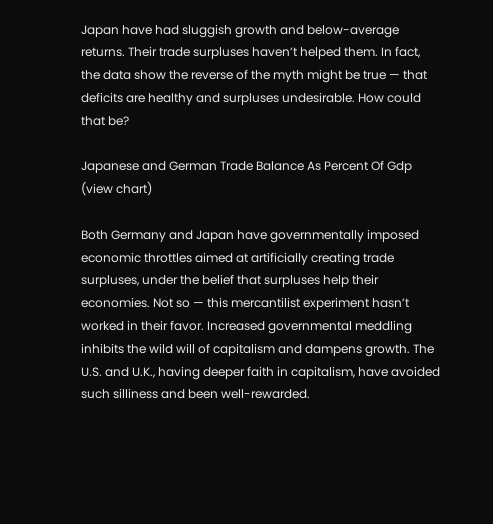Japan have had sluggish growth and below-average returns. Their trade surpluses haven’t helped them. In fact, the data show the reverse of the myth might be true — that deficits are healthy and surpluses undesirable. How could that be?

Japanese and German Trade Balance As Percent Of Gdp (view chart)

Both Germany and Japan have governmentally imposed economic throttles aimed at artificially creating trade surpluses, under the belief that surpluses help their economies. Not so — this mercantilist experiment hasn’t worked in their favor. Increased governmental meddling inhibits the wild will of capitalism and dampens growth. The U.S. and U.K., having deeper faith in capitalism, have avoided such silliness and been well-rewarded.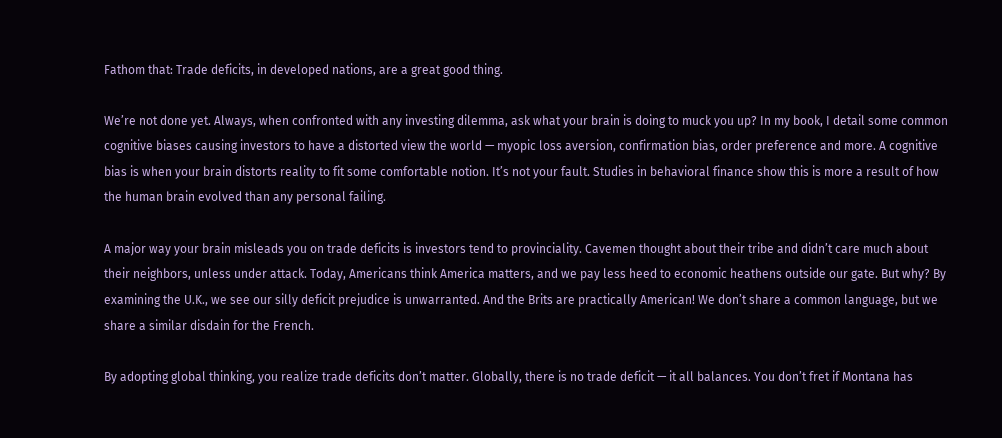Fathom that: Trade deficits, in developed nations, are a great good thing.

We’re not done yet. Always, when confronted with any investing dilemma, ask what your brain is doing to muck you up? In my book, I detail some common cognitive biases causing investors to have a distorted view the world — myopic loss aversion, confirmation bias, order preference and more. A cognitive bias is when your brain distorts reality to fit some comfortable notion. It’s not your fault. Studies in behavioral finance show this is more a result of how the human brain evolved than any personal failing.

A major way your brain misleads you on trade deficits is investors tend to provinciality. Cavemen thought about their tribe and didn’t care much about their neighbors, unless under attack. Today, Americans think America matters, and we pay less heed to economic heathens outside our gate. But why? By examining the U.K., we see our silly deficit prejudice is unwarranted. And the Brits are practically American! We don’t share a common language, but we share a similar disdain for the French.

By adopting global thinking, you realize trade deficits don’t matter. Globally, there is no trade deficit — it all balances. You don’t fret if Montana has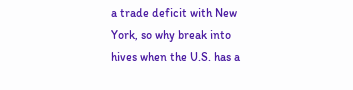a trade deficit with New York, so why break into hives when the U.S. has a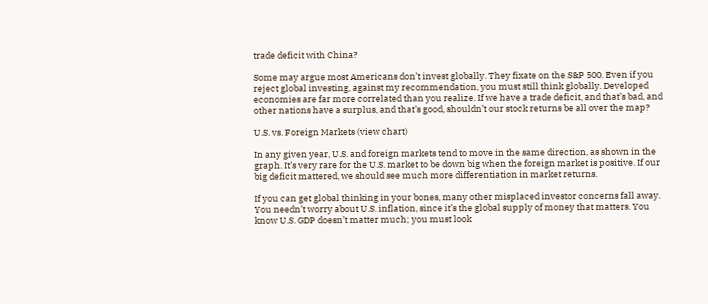trade deficit with China?

Some may argue most Americans don’t invest globally. They fixate on the S&P 500. Even if you reject global investing, against my recommendation, you must still think globally. Developed economies are far more correlated than you realize. If we have a trade deficit, and that’s bad, and other nations have a surplus, and that’s good, shouldn’t our stock returns be all over the map?

U.S. vs. Foreign Markets (view chart)

In any given year, U.S. and foreign markets tend to move in the same direction, as shown in the graph. It’s very rare for the U.S. market to be down big when the foreign market is positive. If our big deficit mattered, we should see much more differentiation in market returns.

If you can get global thinking in your bones, many other misplaced investor concerns fall away. You needn’t worry about U.S. inflation, since it’s the global supply of money that matters. You know U.S. GDP doesn’t matter much; you must look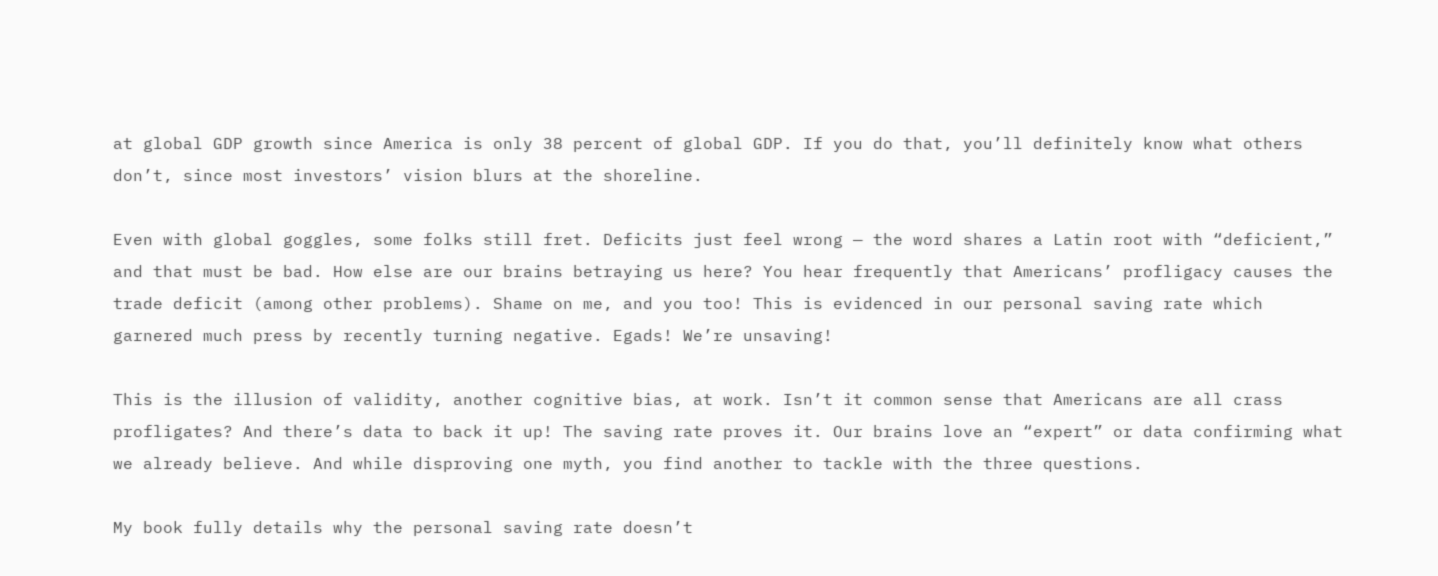at global GDP growth since America is only 38 percent of global GDP. If you do that, you’ll definitely know what others don’t, since most investors’ vision blurs at the shoreline.

Even with global goggles, some folks still fret. Deficits just feel wrong — the word shares a Latin root with “deficient,” and that must be bad. How else are our brains betraying us here? You hear frequently that Americans’ profligacy causes the trade deficit (among other problems). Shame on me, and you too! This is evidenced in our personal saving rate which garnered much press by recently turning negative. Egads! We’re unsaving!

This is the illusion of validity, another cognitive bias, at work. Isn’t it common sense that Americans are all crass profligates? And there’s data to back it up! The saving rate proves it. Our brains love an “expert” or data confirming what we already believe. And while disproving one myth, you find another to tackle with the three questions.

My book fully details why the personal saving rate doesn’t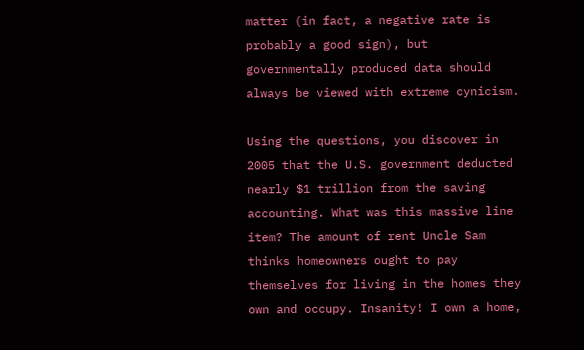matter (in fact, a negative rate is probably a good sign), but governmentally produced data should always be viewed with extreme cynicism.

Using the questions, you discover in 2005 that the U.S. government deducted nearly $1 trillion from the saving accounting. What was this massive line item? The amount of rent Uncle Sam thinks homeowners ought to pay themselves for living in the homes they own and occupy. Insanity! I own a home,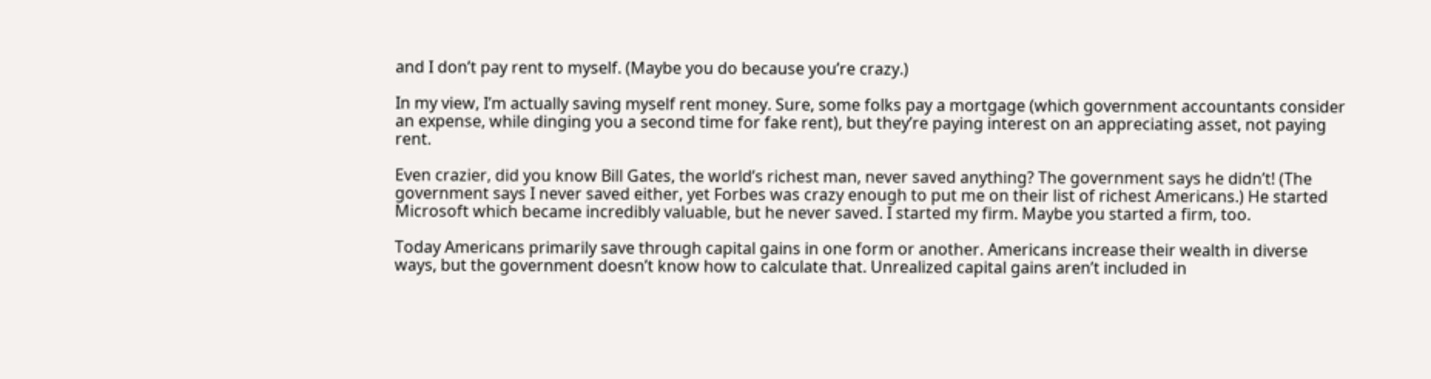and I don’t pay rent to myself. (Maybe you do because you’re crazy.)

In my view, I’m actually saving myself rent money. Sure, some folks pay a mortgage (which government accountants consider an expense, while dinging you a second time for fake rent), but they’re paying interest on an appreciating asset, not paying rent.

Even crazier, did you know Bill Gates, the world’s richest man, never saved anything? The government says he didn’t! (The government says I never saved either, yet Forbes was crazy enough to put me on their list of richest Americans.) He started Microsoft which became incredibly valuable, but he never saved. I started my firm. Maybe you started a firm, too.

Today Americans primarily save through capital gains in one form or another. Americans increase their wealth in diverse ways, but the government doesn’t know how to calculate that. Unrealized capital gains aren’t included in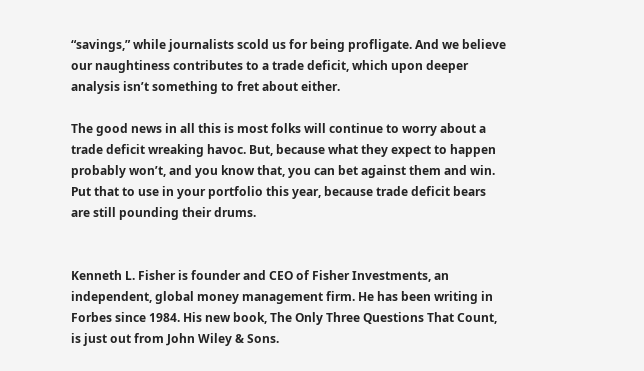“savings,” while journalists scold us for being profligate. And we believe our naughtiness contributes to a trade deficit, which upon deeper analysis isn’t something to fret about either.

The good news in all this is most folks will continue to worry about a trade deficit wreaking havoc. But, because what they expect to happen probably won’t, and you know that, you can bet against them and win. Put that to use in your portfolio this year, because trade deficit bears are still pounding their drums.


Kenneth L. Fisher is founder and CEO of Fisher Investments, an independent, global money management firm. He has been writing in Forbes since 1984. His new book, The Only Three Questions That Count, is just out from John Wiley & Sons.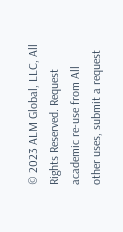© 2023 ALM Global, LLC, All Rights Reserved. Request academic re-use from All other uses, submit a request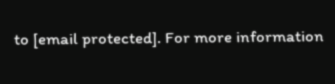to [email protected]. For more information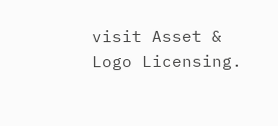visit Asset & Logo Licensing.